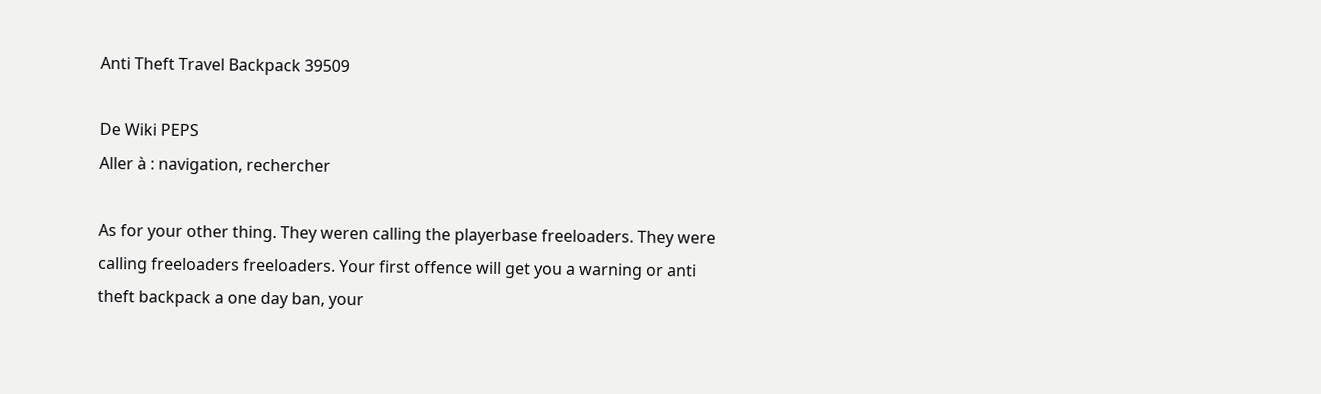Anti Theft Travel Backpack 39509

De Wiki PEPS
Aller à : navigation, rechercher

As for your other thing. They weren calling the playerbase freeloaders. They were calling freeloaders freeloaders. Your first offence will get you a warning or anti theft backpack a one day ban, your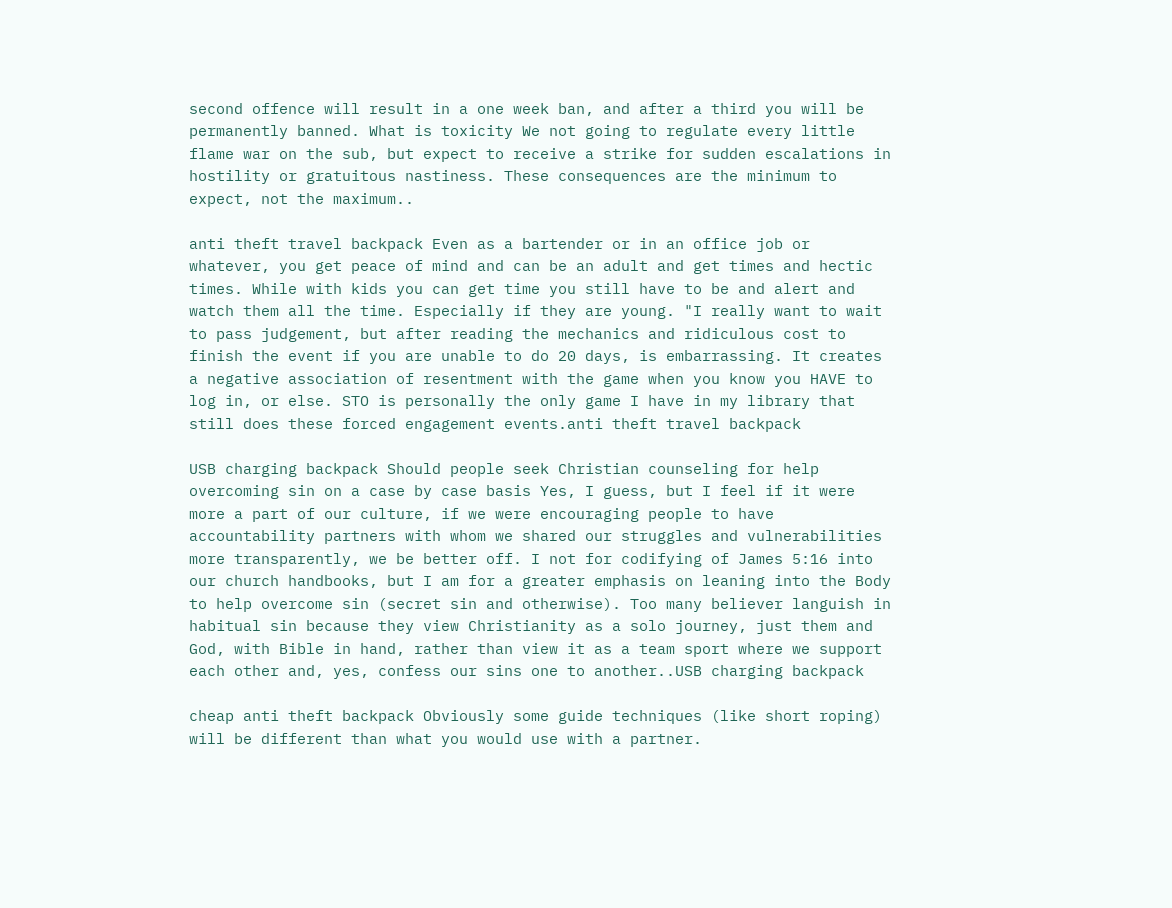second offence will result in a one week ban, and after a third you will be permanently banned. What is toxicity We not going to regulate every little flame war on the sub, but expect to receive a strike for sudden escalations in hostility or gratuitous nastiness. These consequences are the minimum to expect, not the maximum..

anti theft travel backpack Even as a bartender or in an office job or whatever, you get peace of mind and can be an adult and get times and hectic times. While with kids you can get time you still have to be and alert and watch them all the time. Especially if they are young. "I really want to wait to pass judgement, but after reading the mechanics and ridiculous cost to finish the event if you are unable to do 20 days, is embarrassing. It creates a negative association of resentment with the game when you know you HAVE to log in, or else. STO is personally the only game I have in my library that still does these forced engagement events.anti theft travel backpack

USB charging backpack Should people seek Christian counseling for help overcoming sin on a case by case basis Yes, I guess, but I feel if it were more a part of our culture, if we were encouraging people to have accountability partners with whom we shared our struggles and vulnerabilities more transparently, we be better off. I not for codifying of James 5:16 into our church handbooks, but I am for a greater emphasis on leaning into the Body to help overcome sin (secret sin and otherwise). Too many believer languish in habitual sin because they view Christianity as a solo journey, just them and God, with Bible in hand, rather than view it as a team sport where we support each other and, yes, confess our sins one to another..USB charging backpack

cheap anti theft backpack Obviously some guide techniques (like short roping) will be different than what you would use with a partner.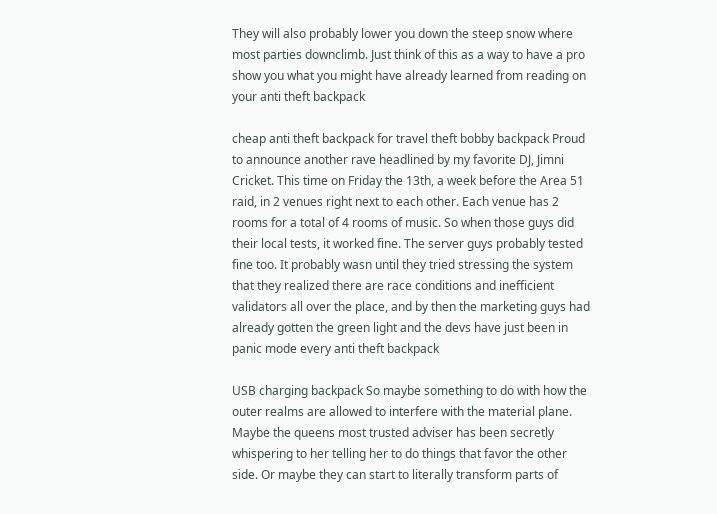They will also probably lower you down the steep snow where most parties downclimb. Just think of this as a way to have a pro show you what you might have already learned from reading on your anti theft backpack

cheap anti theft backpack for travel theft bobby backpack Proud to announce another rave headlined by my favorite DJ, Jimni Cricket. This time on Friday the 13th, a week before the Area 51 raid, in 2 venues right next to each other. Each venue has 2 rooms for a total of 4 rooms of music. So when those guys did their local tests, it worked fine. The server guys probably tested fine too. It probably wasn until they tried stressing the system that they realized there are race conditions and inefficient validators all over the place, and by then the marketing guys had already gotten the green light and the devs have just been in panic mode every anti theft backpack

USB charging backpack So maybe something to do with how the outer realms are allowed to interfere with the material plane. Maybe the queens most trusted adviser has been secretly whispering to her telling her to do things that favor the other side. Or maybe they can start to literally transform parts of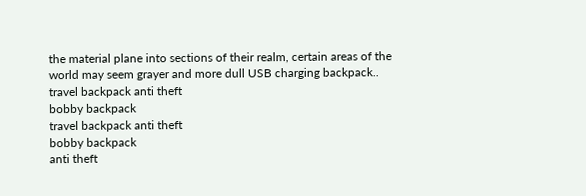the material plane into sections of their realm, certain areas of the world may seem grayer and more dull USB charging backpack..
travel backpack anti theft
bobby backpack
travel backpack anti theft
bobby backpack
anti theft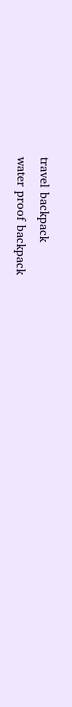travel backpack
water proof backpack